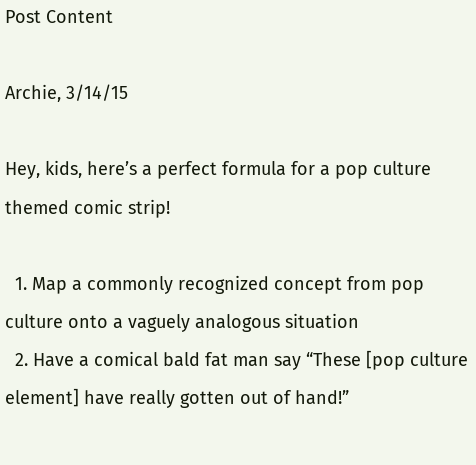Post Content

Archie, 3/14/15

Hey, kids, here’s a perfect formula for a pop culture themed comic strip!

  1. Map a commonly recognized concept from pop culture onto a vaguely analogous situation
  2. Have a comical bald fat man say “These [pop culture element] have really gotten out of hand!”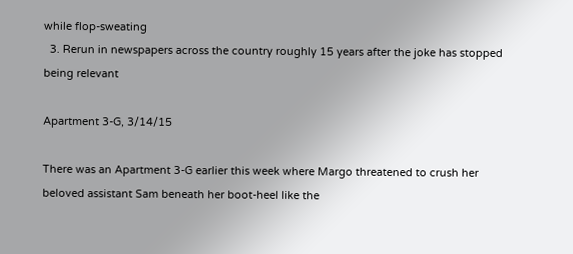while flop-sweating
  3. Rerun in newspapers across the country roughly 15 years after the joke has stopped being relevant

Apartment 3-G, 3/14/15

There was an Apartment 3-G earlier this week where Margo threatened to crush her beloved assistant Sam beneath her boot-heel like the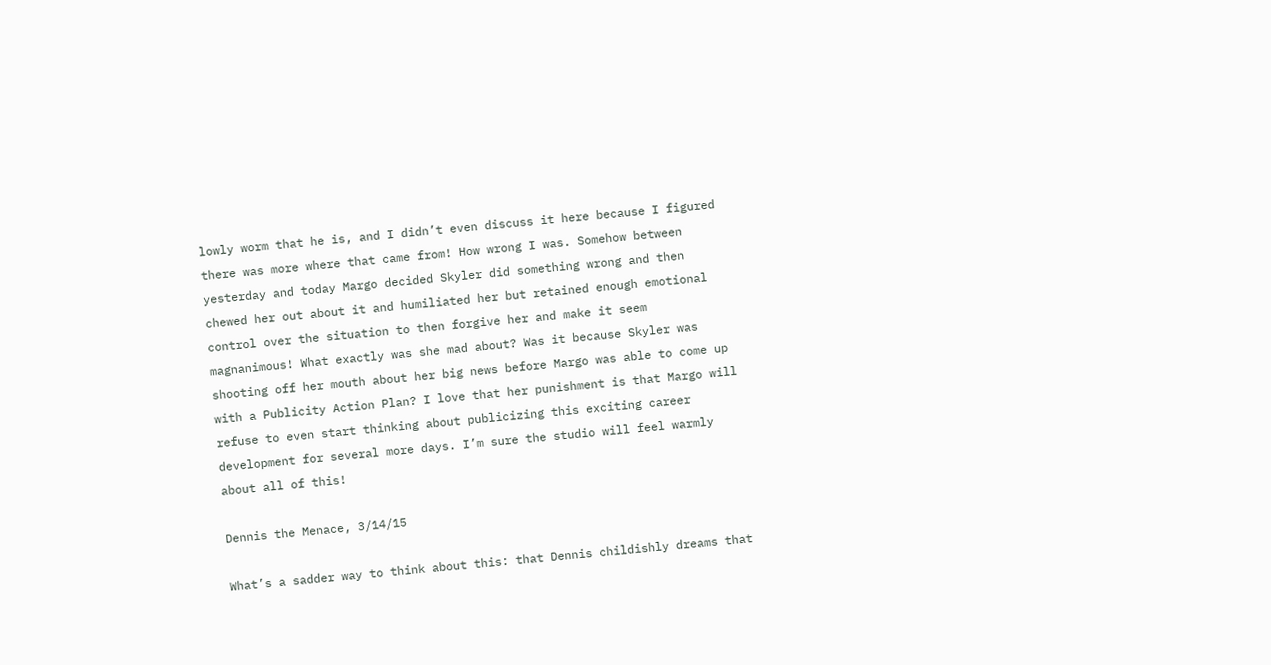lowly worm that he is, and I didn’t even discuss it here because I figured there was more where that came from! How wrong I was. Somehow between yesterday and today Margo decided Skyler did something wrong and then chewed her out about it and humiliated her but retained enough emotional control over the situation to then forgive her and make it seem magnanimous! What exactly was she mad about? Was it because Skyler was shooting off her mouth about her big news before Margo was able to come up with a Publicity Action Plan? I love that her punishment is that Margo will refuse to even start thinking about publicizing this exciting career development for several more days. I’m sure the studio will feel warmly about all of this!

Dennis the Menace, 3/14/15

What’s a sadder way to think about this: that Dennis childishly dreams that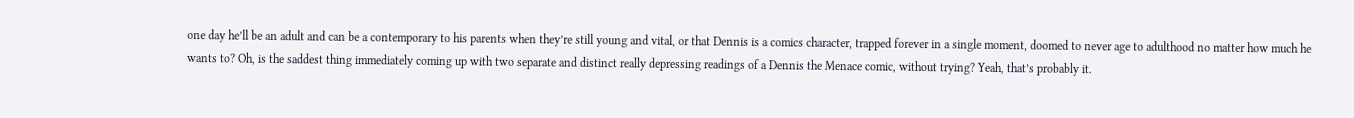one day he’ll be an adult and can be a contemporary to his parents when they’re still young and vital, or that Dennis is a comics character, trapped forever in a single moment, doomed to never age to adulthood no matter how much he wants to? Oh, is the saddest thing immediately coming up with two separate and distinct really depressing readings of a Dennis the Menace comic, without trying? Yeah, that’s probably it.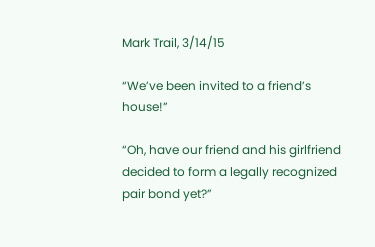Mark Trail, 3/14/15

“We’ve been invited to a friend’s house!”

“Oh, have our friend and his girlfriend decided to form a legally recognized pair bond yet?”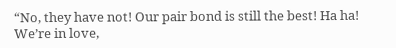“No, they have not! Our pair bond is still the best! Ha ha! We’re in love,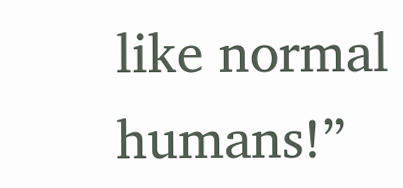like normal humans!”